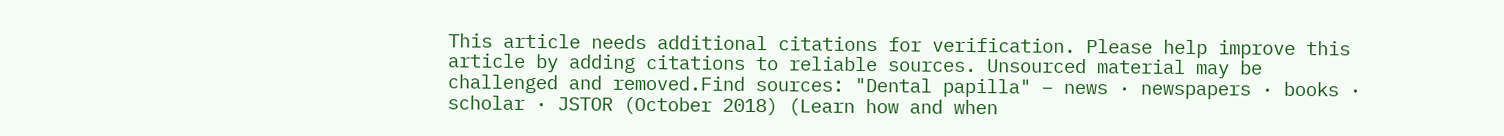This article needs additional citations for verification. Please help improve this article by adding citations to reliable sources. Unsourced material may be challenged and removed.Find sources: "Dental papilla" – news · newspapers · books · scholar · JSTOR (October 2018) (Learn how and when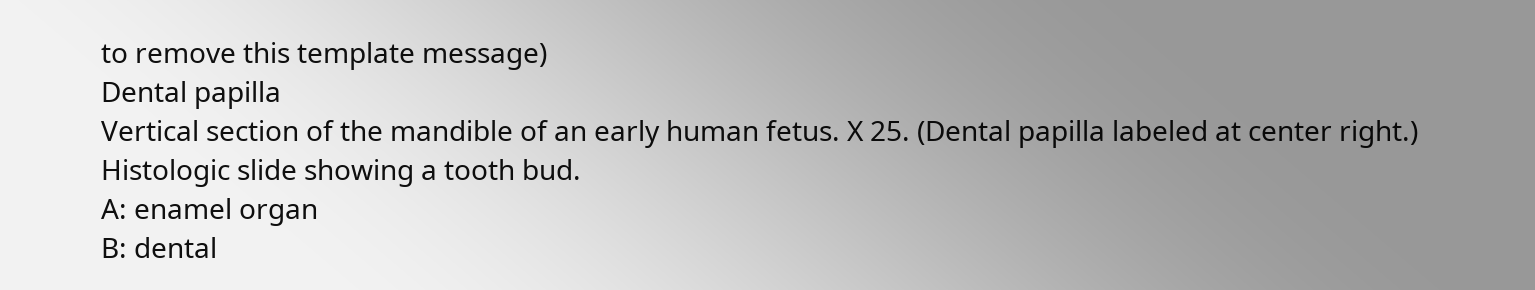to remove this template message)
Dental papilla
Vertical section of the mandible of an early human fetus. X 25. (Dental papilla labeled at center right.)
Histologic slide showing a tooth bud.
A: enamel organ
B: dental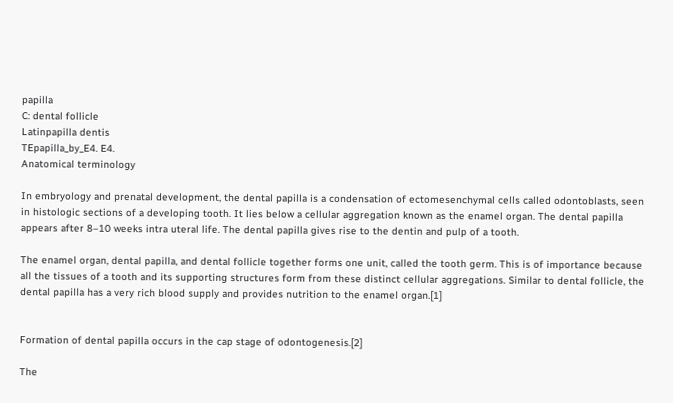papilla
C: dental follicle
Latinpapilla dentis
TEpapilla_by_E4. E4.
Anatomical terminology

In embryology and prenatal development, the dental papilla is a condensation of ectomesenchymal cells called odontoblasts, seen in histologic sections of a developing tooth. It lies below a cellular aggregation known as the enamel organ. The dental papilla appears after 8–10 weeks intra uteral life. The dental papilla gives rise to the dentin and pulp of a tooth.

The enamel organ, dental papilla, and dental follicle together forms one unit, called the tooth germ. This is of importance because all the tissues of a tooth and its supporting structures form from these distinct cellular aggregations. Similar to dental follicle, the dental papilla has a very rich blood supply and provides nutrition to the enamel organ.[1]


Formation of dental papilla occurs in the cap stage of odontogenesis.[2]

The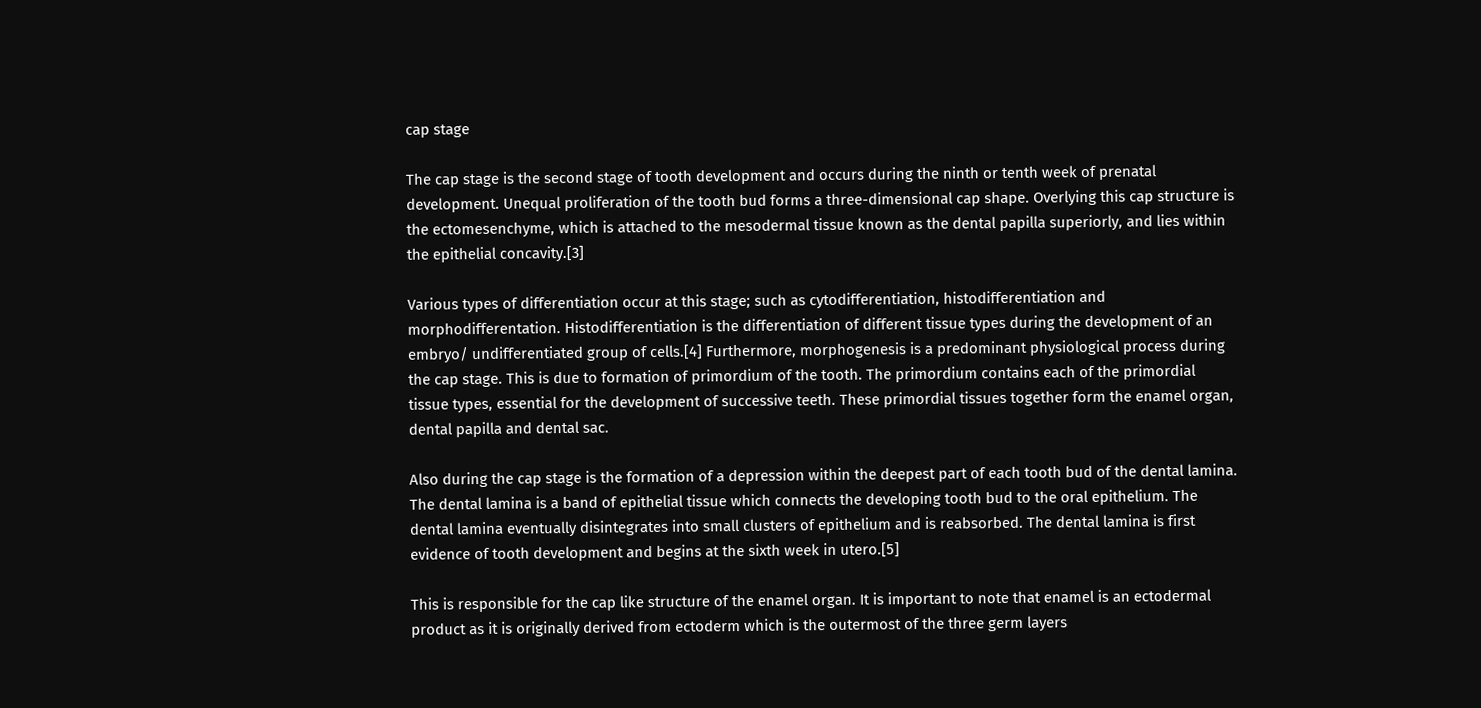cap stage

The cap stage is the second stage of tooth development and occurs during the ninth or tenth week of prenatal development. Unequal proliferation of the tooth bud forms a three-dimensional cap shape. Overlying this cap structure is the ectomesenchyme, which is attached to the mesodermal tissue known as the dental papilla superiorly, and lies within the epithelial concavity.[3]

Various types of differentiation occur at this stage; such as cytodifferentiation, histodifferentiation and morphodifferentation. Histodifferentiation is the differentiation of different tissue types during the development of an embryo/ undifferentiated group of cells.[4] Furthermore, morphogenesis is a predominant physiological process during the cap stage. This is due to formation of primordium of the tooth. The primordium contains each of the primordial tissue types, essential for the development of successive teeth. These primordial tissues together form the enamel organ, dental papilla and dental sac.

Also during the cap stage is the formation of a depression within the deepest part of each tooth bud of the dental lamina. The dental lamina is a band of epithelial tissue which connects the developing tooth bud to the oral epithelium. The dental lamina eventually disintegrates into small clusters of epithelium and is reabsorbed. The dental lamina is first evidence of tooth development and begins at the sixth week in utero.[5]

This is responsible for the cap like structure of the enamel organ. It is important to note that enamel is an ectodermal product as it is originally derived from ectoderm which is the outermost of the three germ layers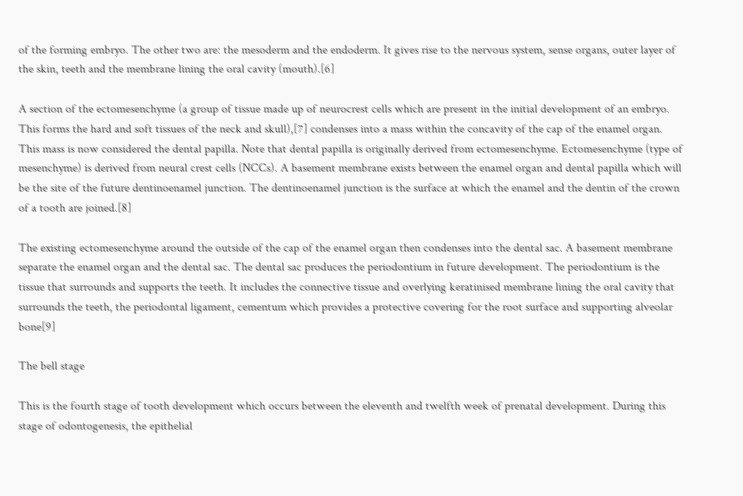of the forming embryo. The other two are: the mesoderm and the endoderm. It gives rise to the nervous system, sense organs, outer layer of the skin, teeth and the membrane lining the oral cavity (mouth).[6]

A section of the ectomesenchyme (a group of tissue made up of neurocrest cells which are present in the initial development of an embryo. This forms the hard and soft tissues of the neck and skull),[7] condenses into a mass within the concavity of the cap of the enamel organ. This mass is now considered the dental papilla. Note that dental papilla is originally derived from ectomesenchyme. Ectomesenchyme (type of mesenchyme) is derived from neural crest cells (NCCs). A basement membrane exists between the enamel organ and dental papilla which will be the site of the future dentinoenamel junction. The dentinoenamel junction is the surface at which the enamel and the dentin of the crown of a tooth are joined.[8]

The existing ectomesenchyme around the outside of the cap of the enamel organ then condenses into the dental sac. A basement membrane separate the enamel organ and the dental sac. The dental sac produces the periodontium in future development. The periodontium is the tissue that surrounds and supports the teeth. It includes the connective tissue and overlying keratinised membrane lining the oral cavity that surrounds the teeth, the periodontal ligament, cementum which provides a protective covering for the root surface and supporting alveolar bone[9]

The bell stage

This is the fourth stage of tooth development which occurs between the eleventh and twelfth week of prenatal development. During this stage of odontogenesis, the epithelial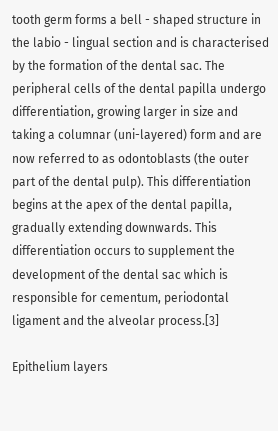tooth germ forms a bell - shaped structure in the labio - lingual section and is characterised by the formation of the dental sac. The peripheral cells of the dental papilla undergo differentiation, growing larger in size and taking a columnar (uni-layered) form and are now referred to as odontoblasts (the outer part of the dental pulp). This differentiation begins at the apex of the dental papilla, gradually extending downwards. This differentiation occurs to supplement the development of the dental sac which is responsible for cementum, periodontal ligament and the alveolar process.[3]

Epithelium layers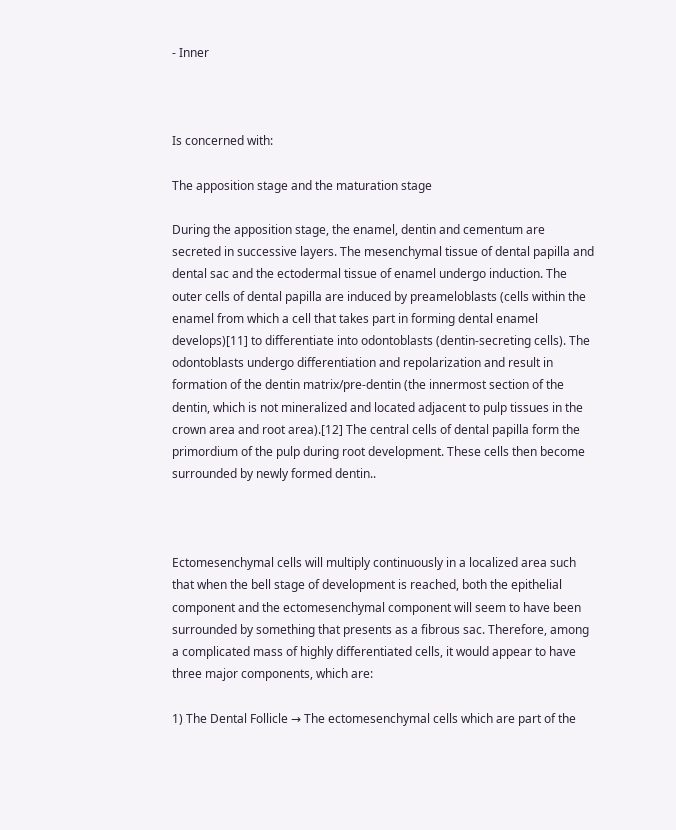- Inner



Is concerned with:

The apposition stage and the maturation stage

During the apposition stage, the enamel, dentin and cementum are secreted in successive layers. The mesenchymal tissue of dental papilla and dental sac and the ectodermal tissue of enamel undergo induction. The outer cells of dental papilla are induced by preameloblasts (cells within the enamel from which a cell that takes part in forming dental enamel develops)[11] to differentiate into odontoblasts (dentin-secreting cells). The odontoblasts undergo differentiation and repolarization and result in formation of the dentin matrix/pre-dentin (the innermost section of the dentin, which is not mineralized and located adjacent to pulp tissues in the crown area and root area).[12] The central cells of dental papilla form the primordium of the pulp during root development. These cells then become surrounded by newly formed dentin..



Ectomesenchymal cells will multiply continuously in a localized area such that when the bell stage of development is reached, both the epithelial component and the ectomesenchymal component will seem to have been surrounded by something that presents as a fibrous sac. Therefore, among a complicated mass of highly differentiated cells, it would appear to have three major components, which are:

1) The Dental Follicle → The ectomesenchymal cells which are part of the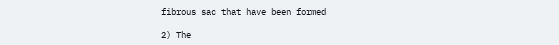fibrous sac that have been formed

2) The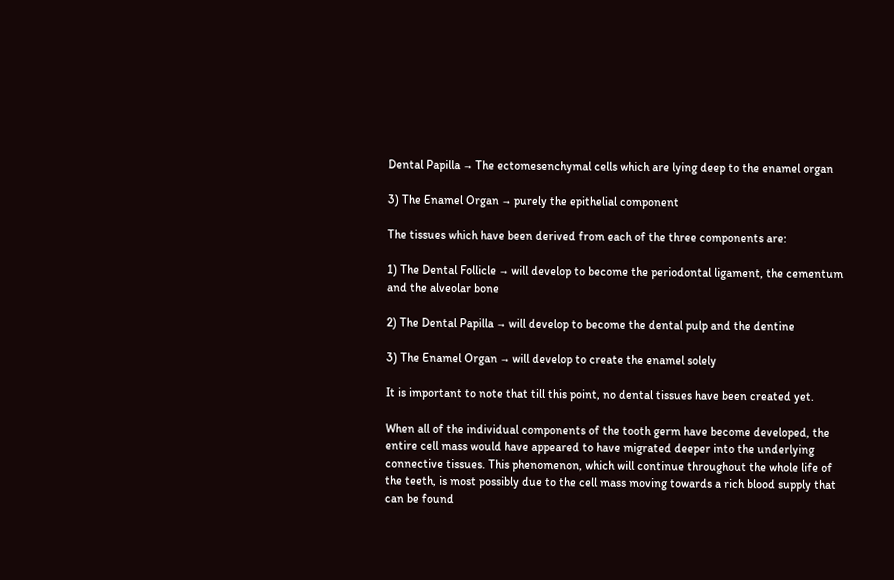Dental Papilla → The ectomesenchymal cells which are lying deep to the enamel organ

3) The Enamel Organ → purely the epithelial component

The tissues which have been derived from each of the three components are:

1) The Dental Follicle → will develop to become the periodontal ligament, the cementum and the alveolar bone

2) The Dental Papilla → will develop to become the dental pulp and the dentine

3) The Enamel Organ → will develop to create the enamel solely

It is important to note that till this point, no dental tissues have been created yet.

When all of the individual components of the tooth germ have become developed, the entire cell mass would have appeared to have migrated deeper into the underlying connective tissues. This phenomenon, which will continue throughout the whole life of the teeth, is most possibly due to the cell mass moving towards a rich blood supply that can be found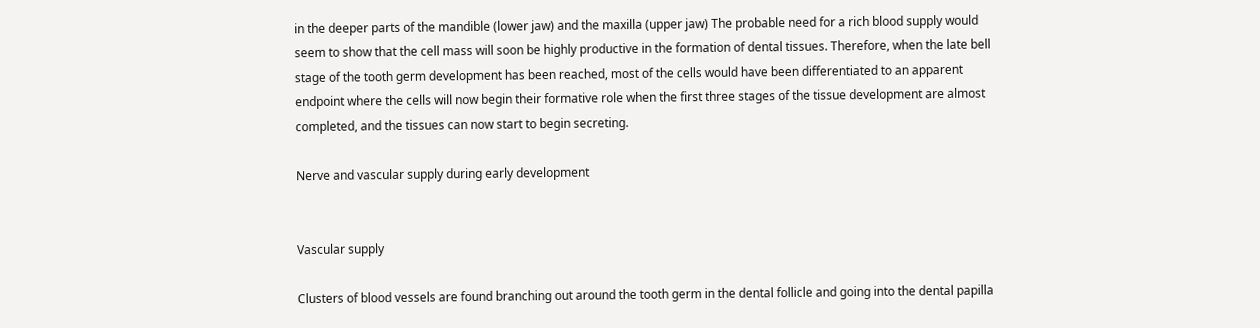in the deeper parts of the mandible (lower jaw) and the maxilla (upper jaw) The probable need for a rich blood supply would seem to show that the cell mass will soon be highly productive in the formation of dental tissues. Therefore, when the late bell stage of the tooth germ development has been reached, most of the cells would have been differentiated to an apparent endpoint where the cells will now begin their formative role when the first three stages of the tissue development are almost completed, and the tissues can now start to begin secreting.

Nerve and vascular supply during early development


Vascular supply

Clusters of blood vessels are found branching out around the tooth germ in the dental follicle and going into the dental papilla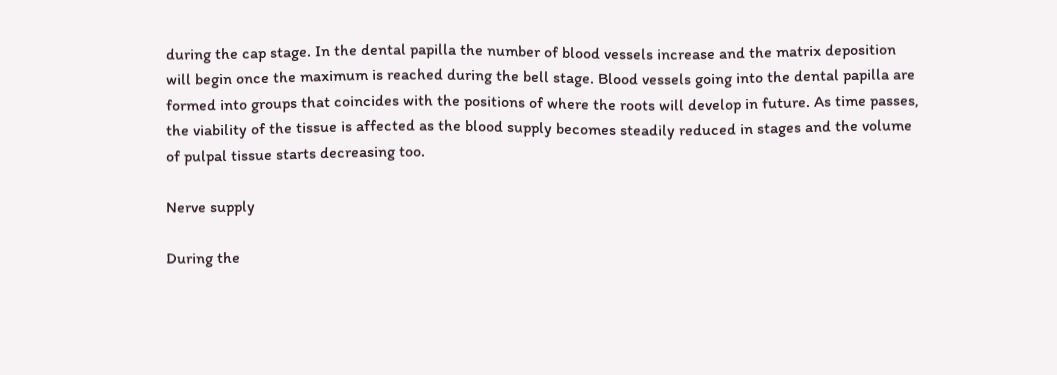during the cap stage. In the dental papilla the number of blood vessels increase and the matrix deposition will begin once the maximum is reached during the bell stage. Blood vessels going into the dental papilla are formed into groups that coincides with the positions of where the roots will develop in future. As time passes, the viability of the tissue is affected as the blood supply becomes steadily reduced in stages and the volume of pulpal tissue starts decreasing too.

Nerve supply

During the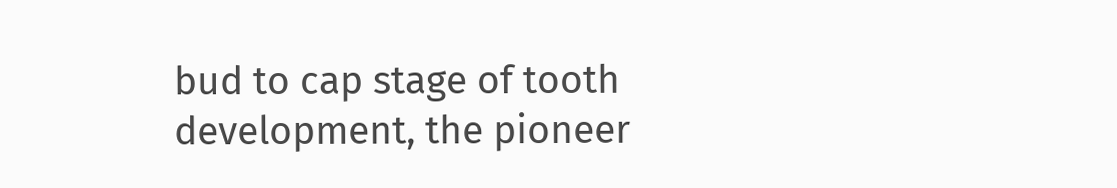bud to cap stage of tooth development, the pioneer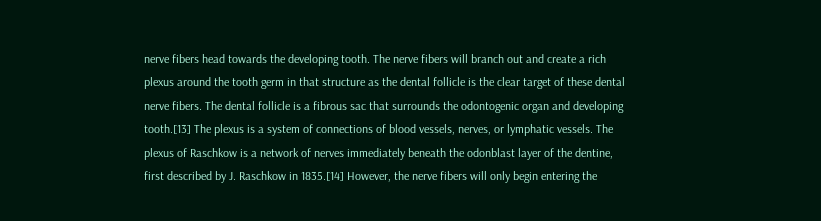nerve fibers head towards the developing tooth. The nerve fibers will branch out and create a rich plexus around the tooth germ in that structure as the dental follicle is the clear target of these dental nerve fibers. The dental follicle is a fibrous sac that surrounds the odontogenic organ and developing tooth.[13] The plexus is a system of connections of blood vessels, nerves, or lymphatic vessels. The plexus of Raschkow is a network of nerves immediately beneath the odonblast layer of the dentine, first described by J. Raschkow in 1835.[14] However, the nerve fibers will only begin entering the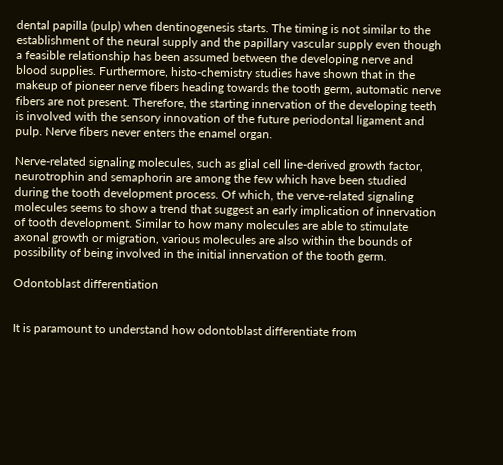dental papilla (pulp) when dentinogenesis starts. The timing is not similar to the establishment of the neural supply and the papillary vascular supply even though a feasible relationship has been assumed between the developing nerve and blood supplies. Furthermore, histo-chemistry studies have shown that in the makeup of pioneer nerve fibers heading towards the tooth germ, automatic nerve fibers are not present. Therefore, the starting innervation of the developing teeth is involved with the sensory innovation of the future periodontal ligament and pulp. Nerve fibers never enters the enamel organ.

Nerve-related signaling molecules, such as glial cell line-derived growth factor, neurotrophin and semaphorin are among the few which have been studied during the tooth development process. Of which, the verve-related signaling molecules seems to show a trend that suggest an early implication of innervation of tooth development. Similar to how many molecules are able to stimulate axonal growth or migration, various molecules are also within the bounds of possibility of being involved in the initial innervation of the tooth germ.

Odontoblast differentiation


It is paramount to understand how odontoblast differentiate from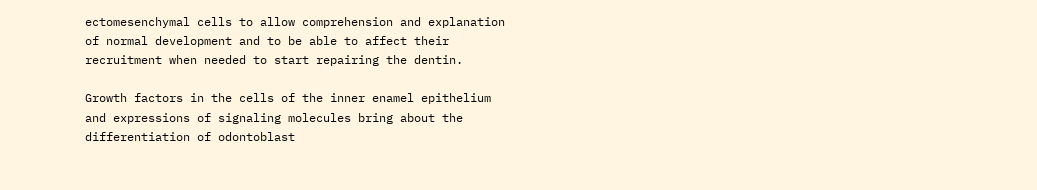ectomesenchymal cells to allow comprehension and explanation of normal development and to be able to affect their recruitment when needed to start repairing the dentin.

Growth factors in the cells of the inner enamel epithelium and expressions of signaling molecules bring about the differentiation of odontoblast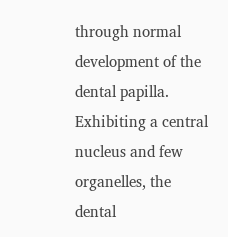through normal development of the dental papilla. Exhibiting a central nucleus and few organelles, the dental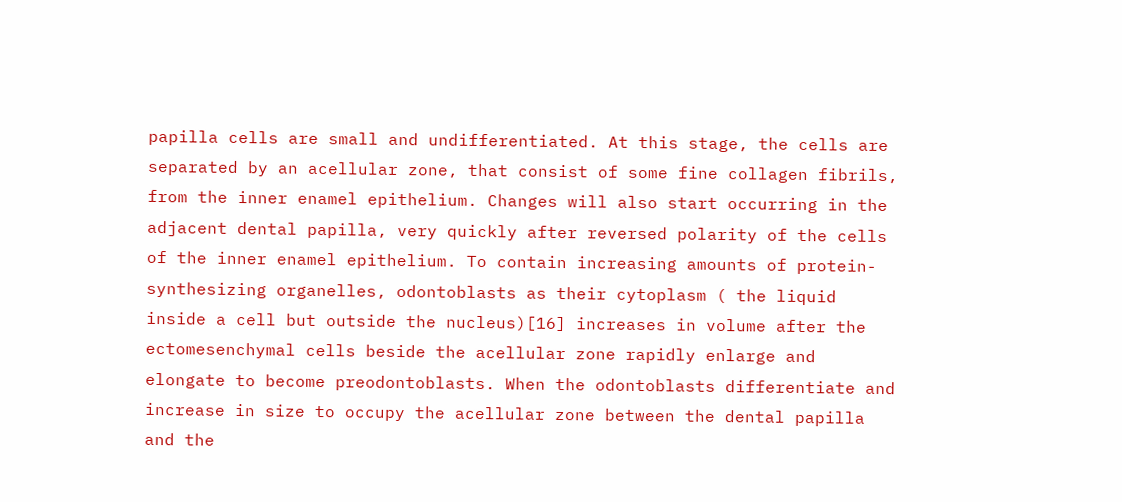papilla cells are small and undifferentiated. At this stage, the cells are separated by an acellular zone, that consist of some fine collagen fibrils, from the inner enamel epithelium. Changes will also start occurring in the adjacent dental papilla, very quickly after reversed polarity of the cells of the inner enamel epithelium. To contain increasing amounts of protein-synthesizing organelles, odontoblasts as their cytoplasm ( the liquid inside a cell but outside the nucleus)[16] increases in volume after the ectomesenchymal cells beside the acellular zone rapidly enlarge and elongate to become preodontoblasts. When the odontoblasts differentiate and increase in size to occupy the acellular zone between the dental papilla and the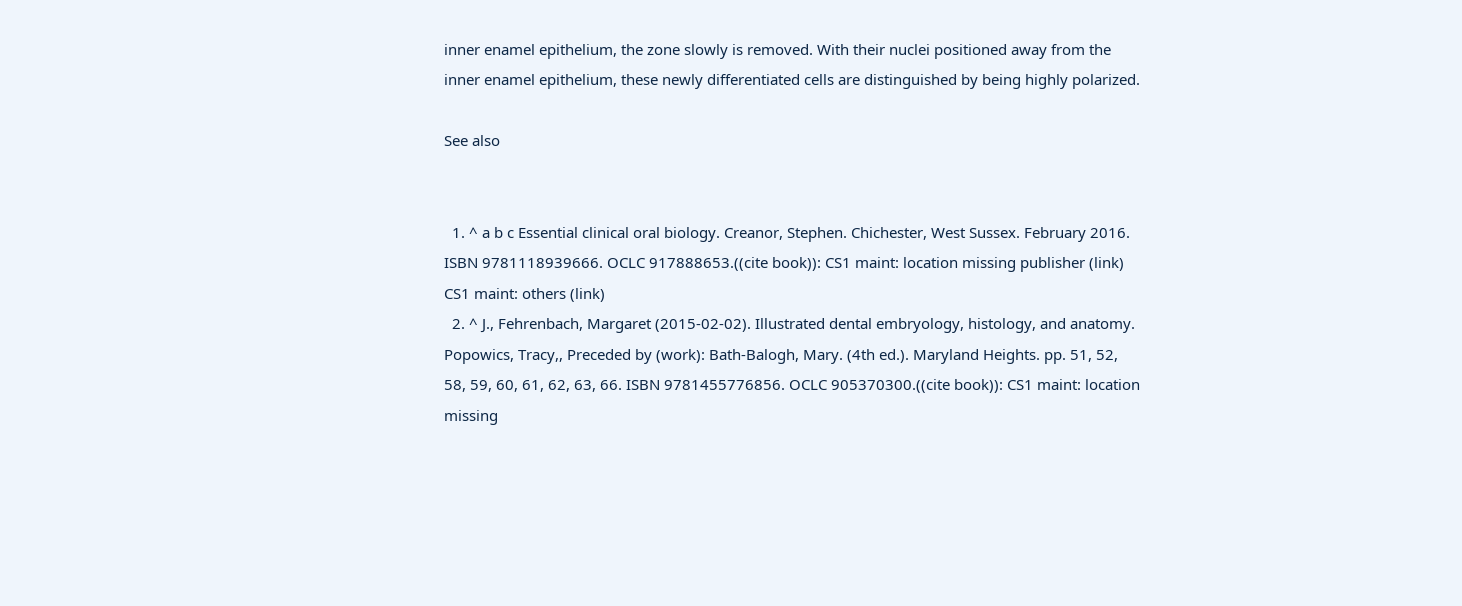inner enamel epithelium, the zone slowly is removed. With their nuclei positioned away from the inner enamel epithelium, these newly differentiated cells are distinguished by being highly polarized.

See also


  1. ^ a b c Essential clinical oral biology. Creanor, Stephen. Chichester, West Sussex. February 2016. ISBN 9781118939666. OCLC 917888653.((cite book)): CS1 maint: location missing publisher (link) CS1 maint: others (link)
  2. ^ J., Fehrenbach, Margaret (2015-02-02). Illustrated dental embryology, histology, and anatomy. Popowics, Tracy,, Preceded by (work): Bath-Balogh, Mary. (4th ed.). Maryland Heights. pp. 51, 52, 58, 59, 60, 61, 62, 63, 66. ISBN 9781455776856. OCLC 905370300.((cite book)): CS1 maint: location missing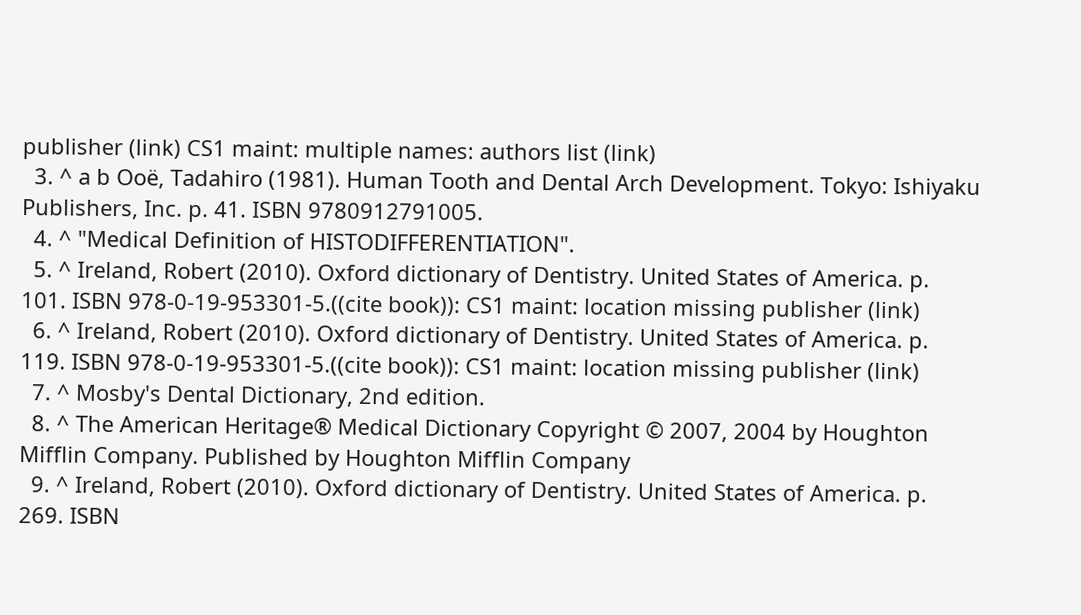publisher (link) CS1 maint: multiple names: authors list (link)
  3. ^ a b Ooë, Tadahiro (1981). Human Tooth and Dental Arch Development. Tokyo: Ishiyaku Publishers, Inc. p. 41. ISBN 9780912791005.
  4. ^ "Medical Definition of HISTODIFFERENTIATION".
  5. ^ Ireland, Robert (2010). Oxford dictionary of Dentistry. United States of America. p. 101. ISBN 978-0-19-953301-5.((cite book)): CS1 maint: location missing publisher (link)
  6. ^ Ireland, Robert (2010). Oxford dictionary of Dentistry. United States of America. p. 119. ISBN 978-0-19-953301-5.((cite book)): CS1 maint: location missing publisher (link)
  7. ^ Mosby's Dental Dictionary, 2nd edition.
  8. ^ The American Heritage® Medical Dictionary Copyright © 2007, 2004 by Houghton Mifflin Company. Published by Houghton Mifflin Company
  9. ^ Ireland, Robert (2010). Oxford dictionary of Dentistry. United States of America. p. 269. ISBN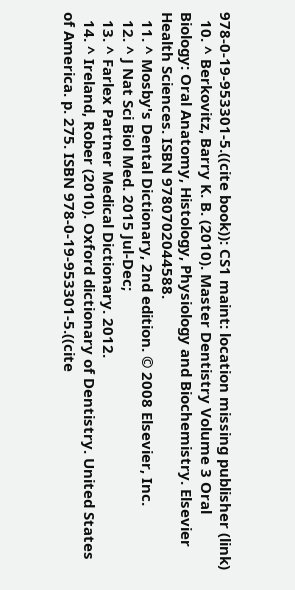978-0-19-953301-5.((cite book)): CS1 maint: location missing publisher (link)
  10. ^ Berkovitz, Barry K. B. (2010). Master Dentistry Volume 3 Oral Biology: Oral Anatomy, Histology, Physiology and Biochemistry. Elsevier Health Sciences. ISBN 9780702044588.
  11. ^ Mosby's Dental Dictionary, 2nd edition. © 2008 Elsevier, Inc.
  12. ^ J Nat Sci Biol Med. 2015 Jul-Dec;
  13. ^ Farlex Partner Medical Dictionary. 2012.
  14. ^ Ireland, Rober (2010). Oxford dictionary of Dentistry. United States of America. p. 275. ISBN 978-0-19-953301-5.((cite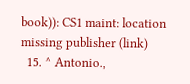book)): CS1 maint: location missing publisher (link)
  15. ^ Antonio.,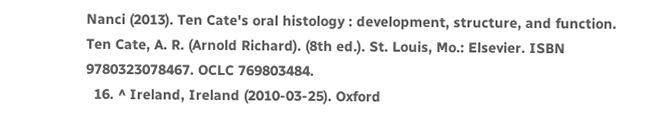Nanci (2013). Ten Cate's oral histology : development, structure, and function. Ten Cate, A. R. (Arnold Richard). (8th ed.). St. Louis, Mo.: Elsevier. ISBN 9780323078467. OCLC 769803484.
  16. ^ Ireland, Ireland (2010-03-25). Oxford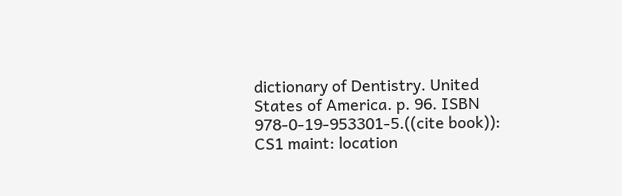dictionary of Dentistry. United States of America. p. 96. ISBN 978-0-19-953301-5.((cite book)): CS1 maint: location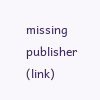missing publisher (link)